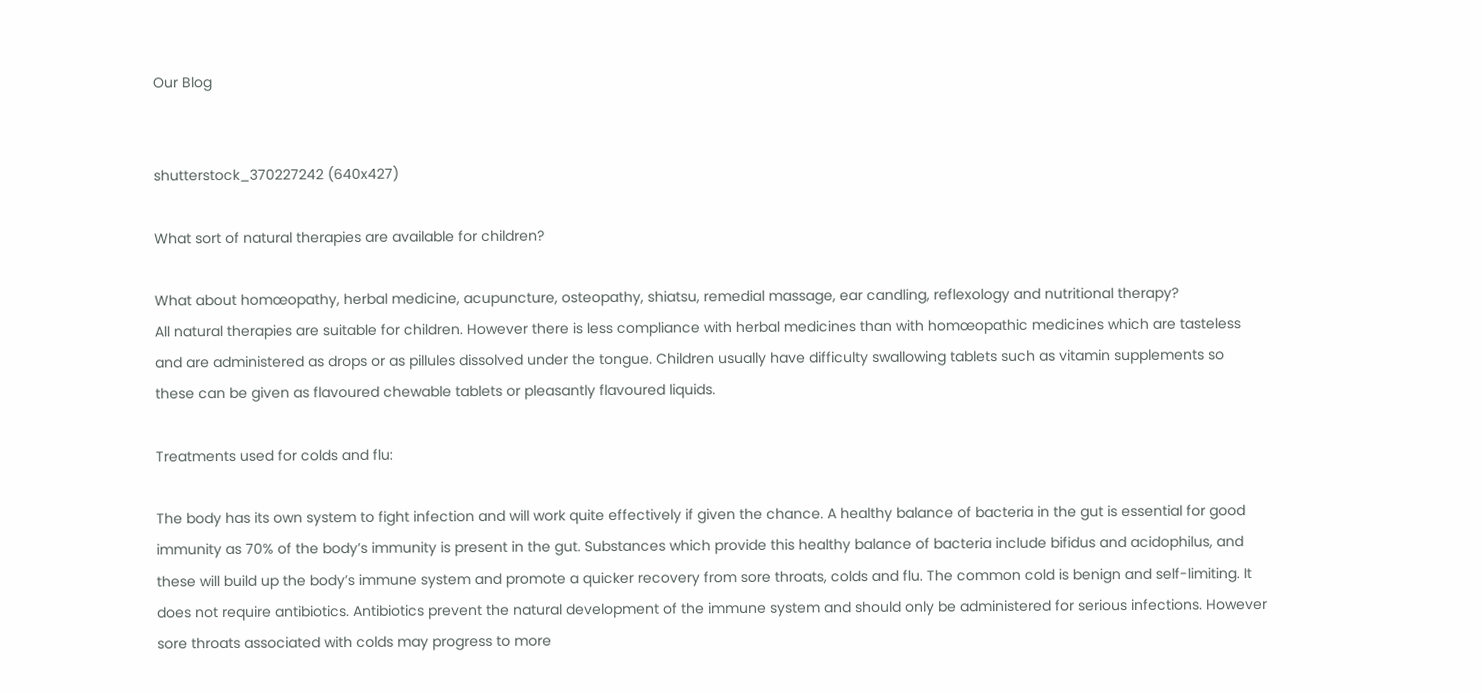Our Blog


shutterstock_370227242 (640x427)

What sort of natural therapies are available for children?

What about homœopathy, herbal medicine, acupuncture, osteopathy, shiatsu, remedial massage, ear candling, reflexology and nutritional therapy?
All natural therapies are suitable for children. However there is less compliance with herbal medicines than with homœopathic medicines which are tasteless and are administered as drops or as pillules dissolved under the tongue. Children usually have difficulty swallowing tablets such as vitamin supplements so these can be given as flavoured chewable tablets or pleasantly flavoured liquids.

Treatments used for colds and flu:

The body has its own system to fight infection and will work quite effectively if given the chance. A healthy balance of bacteria in the gut is essential for good immunity as 70% of the body’s immunity is present in the gut. Substances which provide this healthy balance of bacteria include bifidus and acidophilus, and these will build up the body’s immune system and promote a quicker recovery from sore throats, colds and flu. The common cold is benign and self-limiting. It does not require antibiotics. Antibiotics prevent the natural development of the immune system and should only be administered for serious infections. However sore throats associated with colds may progress to more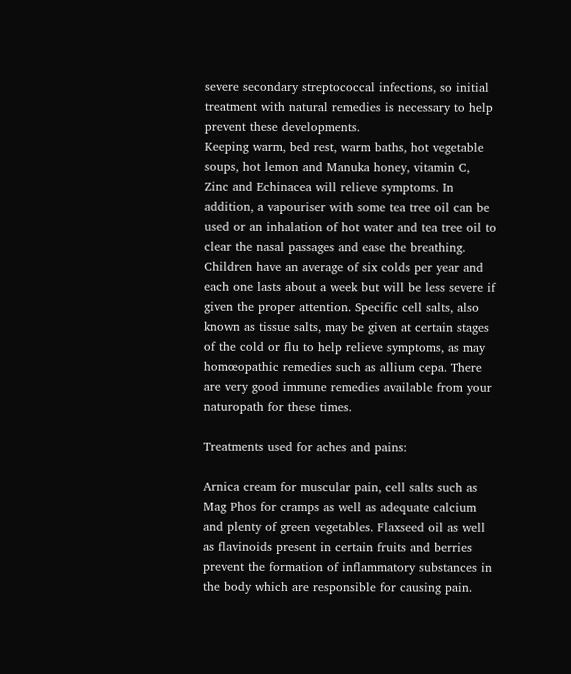severe secondary streptococcal infections, so initial treatment with natural remedies is necessary to help prevent these developments.
Keeping warm, bed rest, warm baths, hot vegetable soups, hot lemon and Manuka honey, vitamin C, Zinc and Echinacea will relieve symptoms. In addition, a vapouriser with some tea tree oil can be used or an inhalation of hot water and tea tree oil to clear the nasal passages and ease the breathing. Children have an average of six colds per year and each one lasts about a week but will be less severe if given the proper attention. Specific cell salts, also known as tissue salts, may be given at certain stages of the cold or flu to help relieve symptoms, as may homœopathic remedies such as allium cepa. There are very good immune remedies available from your naturopath for these times.

Treatments used for aches and pains:

Arnica cream for muscular pain, cell salts such as Mag Phos for cramps as well as adequate calcium and plenty of green vegetables. Flaxseed oil as well as flavinoids present in certain fruits and berries prevent the formation of inflammatory substances in the body which are responsible for causing pain.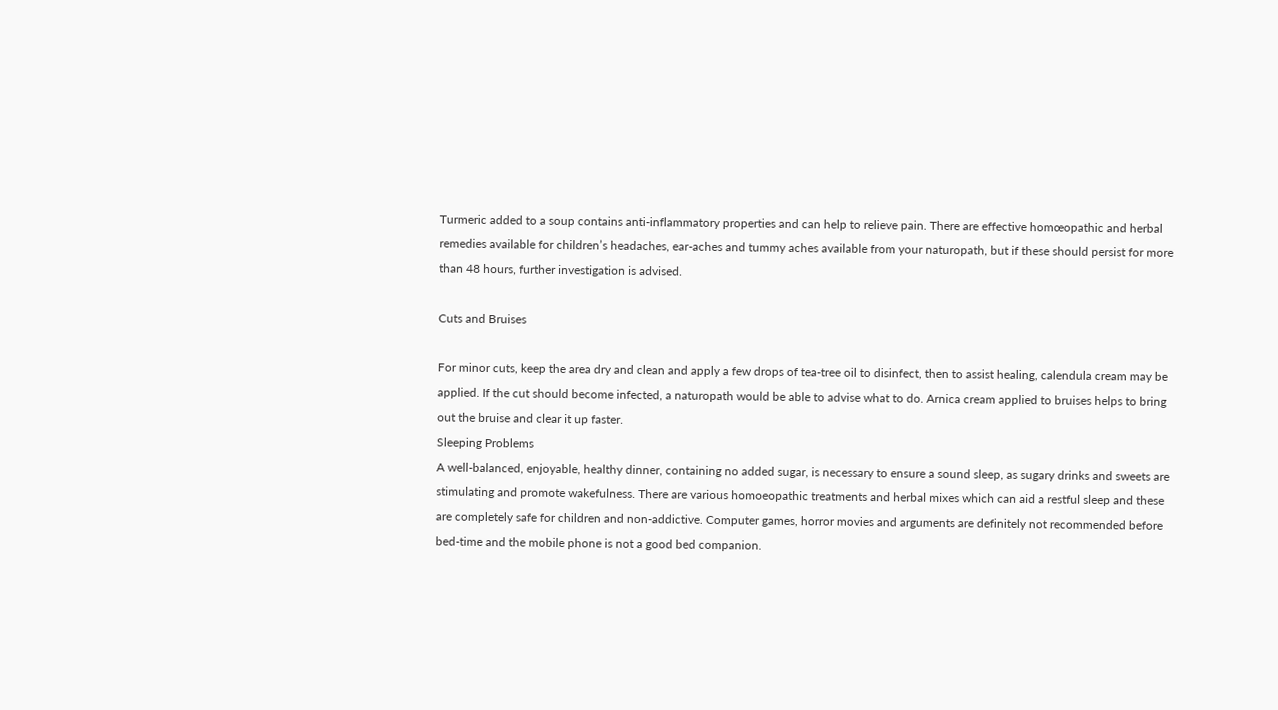Turmeric added to a soup contains anti-inflammatory properties and can help to relieve pain. There are effective homœopathic and herbal remedies available for children’s headaches, ear-aches and tummy aches available from your naturopath, but if these should persist for more than 48 hours, further investigation is advised.

Cuts and Bruises

For minor cuts, keep the area dry and clean and apply a few drops of tea-tree oil to disinfect, then to assist healing, calendula cream may be applied. If the cut should become infected, a naturopath would be able to advise what to do. Arnica cream applied to bruises helps to bring out the bruise and clear it up faster.
Sleeping Problems
A well-balanced, enjoyable, healthy dinner, containing no added sugar, is necessary to ensure a sound sleep, as sugary drinks and sweets are stimulating and promote wakefulness. There are various homoeopathic treatments and herbal mixes which can aid a restful sleep and these are completely safe for children and non-addictive. Computer games, horror movies and arguments are definitely not recommended before bed-time and the mobile phone is not a good bed companion.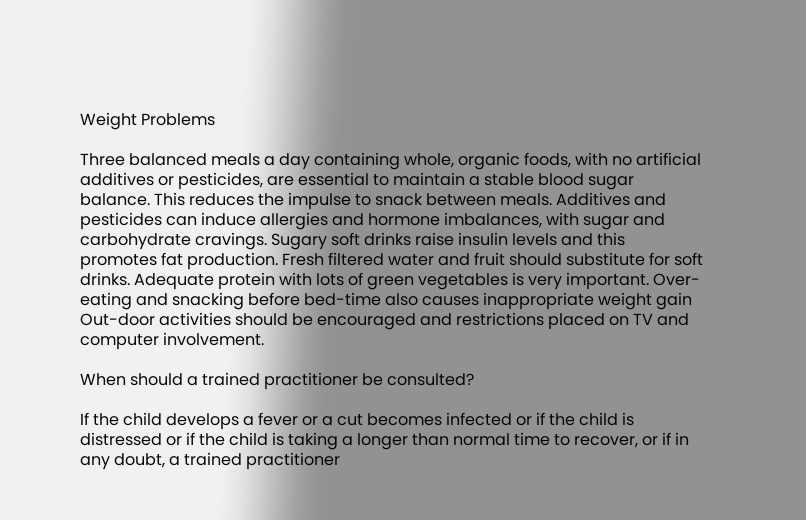Weight Problems

Three balanced meals a day containing whole, organic foods, with no artificial additives or pesticides, are essential to maintain a stable blood sugar balance. This reduces the impulse to snack between meals. Additives and pesticides can induce allergies and hormone imbalances, with sugar and carbohydrate cravings. Sugary soft drinks raise insulin levels and this promotes fat production. Fresh filtered water and fruit should substitute for soft drinks. Adequate protein with lots of green vegetables is very important. Over-eating and snacking before bed-time also causes inappropriate weight gain Out-door activities should be encouraged and restrictions placed on TV and computer involvement.

When should a trained practitioner be consulted?

If the child develops a fever or a cut becomes infected or if the child is distressed or if the child is taking a longer than normal time to recover, or if in any doubt, a trained practitioner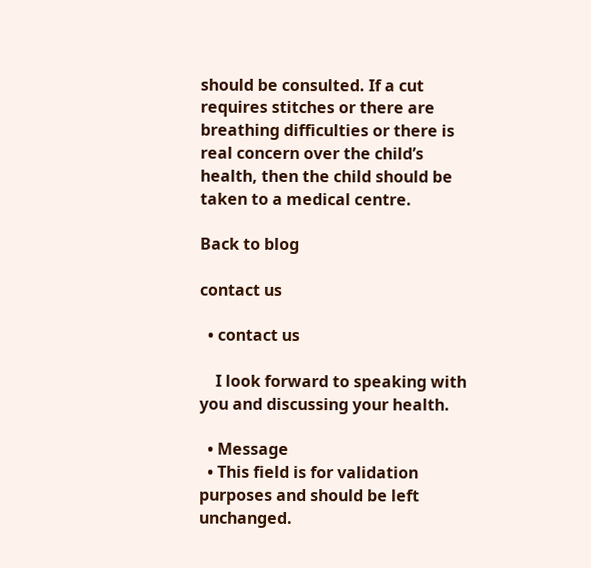should be consulted. If a cut requires stitches or there are breathing difficulties or there is real concern over the child’s health, then the child should be taken to a medical centre.

Back to blog

contact us

  • contact us

    I look forward to speaking with you and discussing your health.

  • Message
  • This field is for validation purposes and should be left unchanged.